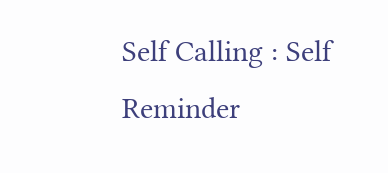Self Calling : Self Reminder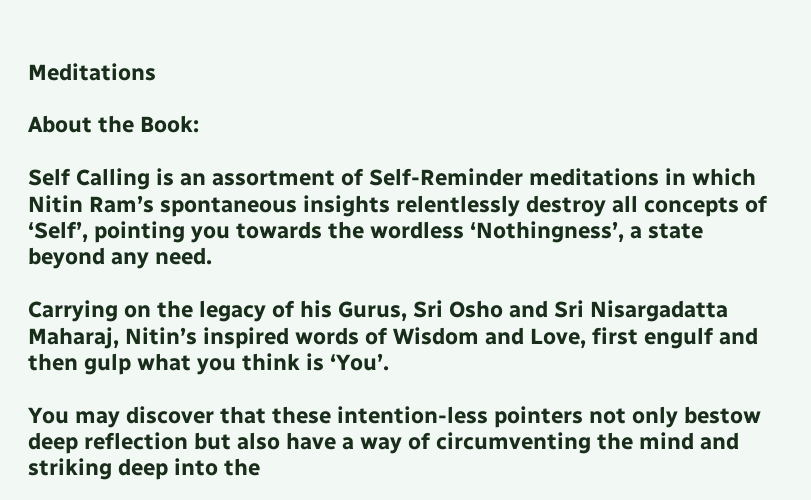Meditations

About the Book:

Self Calling is an assortment of Self-Reminder meditations in which Nitin Ram’s spontaneous insights relentlessly destroy all concepts of ‘Self’, pointing you towards the wordless ‘Nothingness’, a state beyond any need.

Carrying on the legacy of his Gurus, Sri Osho and Sri Nisargadatta Maharaj, Nitin’s inspired words of Wisdom and Love, first engulf and then gulp what you think is ‘You’.

You may discover that these intention-less pointers not only bestow deep reflection but also have a way of circumventing the mind and striking deep into the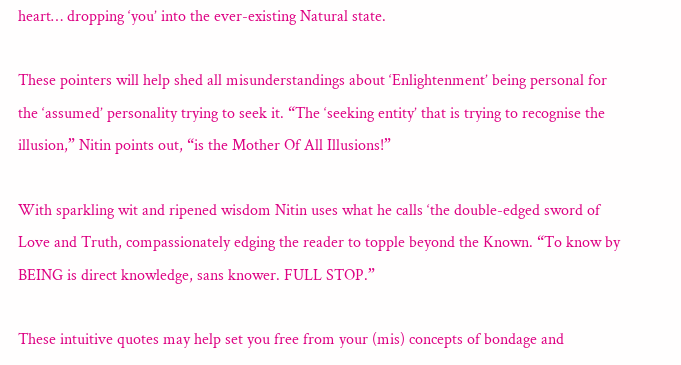heart… dropping ‘you’ into the ever-existing Natural state.

These pointers will help shed all misunderstandings about ‘Enlightenment’ being personal for the ‘assumed’ personality trying to seek it. “The ‘seeking entity’ that is trying to recognise the illusion,” Nitin points out, “is the Mother Of All Illusions!”

With sparkling wit and ripened wisdom Nitin uses what he calls ‘the double-edged sword of Love and Truth, compassionately edging the reader to topple beyond the Known. “To know by BEING is direct knowledge, sans knower. FULL STOP.”

These intuitive quotes may help set you free from your (mis) concepts of bondage and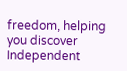freedom, helping you discover Independent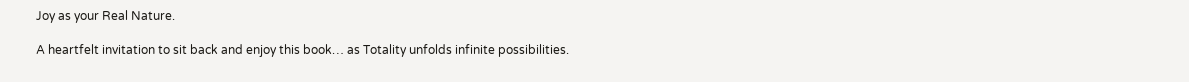Joy as your Real Nature.

A heartfelt invitation to sit back and enjoy this book… as Totality unfolds infinite possibilities.